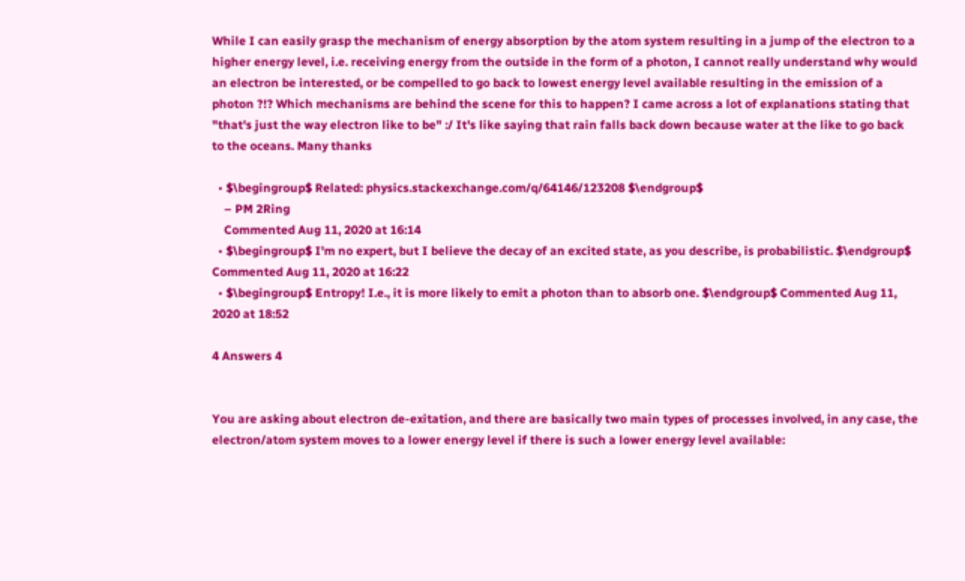While I can easily grasp the mechanism of energy absorption by the atom system resulting in a jump of the electron to a higher energy level, i.e. receiving energy from the outside in the form of a photon, I cannot really understand why would an electron be interested, or be compelled to go back to lowest energy level available resulting in the emission of a photon ?!? Which mechanisms are behind the scene for this to happen? I came across a lot of explanations stating that "that's just the way electron like to be" :/ It's like saying that rain falls back down because water at the like to go back to the oceans. Many thanks

  • $\begingroup$ Related: physics.stackexchange.com/q/64146/123208 $\endgroup$
    – PM 2Ring
    Commented Aug 11, 2020 at 16:14
  • $\begingroup$ I'm no expert, but I believe the decay of an excited state, as you describe, is probabilistic. $\endgroup$ Commented Aug 11, 2020 at 16:22
  • $\begingroup$ Entropy! I.e., it is more likely to emit a photon than to absorb one. $\endgroup$ Commented Aug 11, 2020 at 18:52

4 Answers 4


You are asking about electron de-exitation, and there are basically two main types of processes involved, in any case, the electron/atom system moves to a lower energy level if there is such a lower energy level available: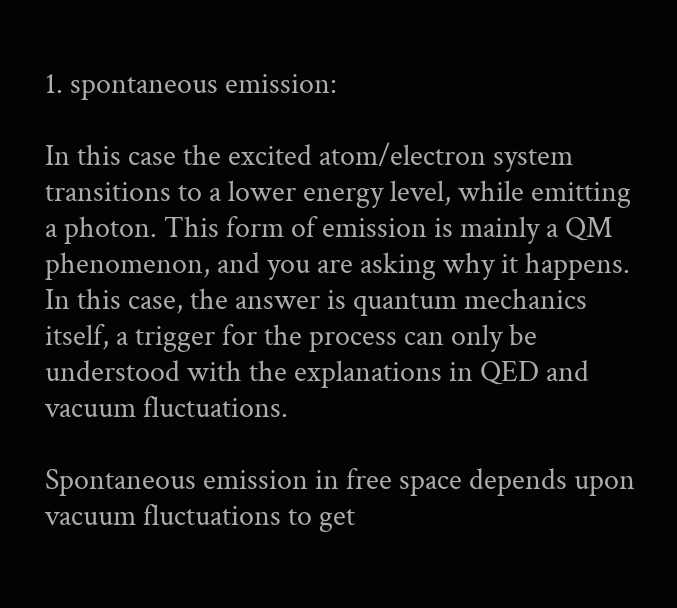1. spontaneous emission:

In this case the excited atom/electron system transitions to a lower energy level, while emitting a photon. This form of emission is mainly a QM phenomenon, and you are asking why it happens. In this case, the answer is quantum mechanics itself, a trigger for the process can only be understood with the explanations in QED and vacuum fluctuations.

Spontaneous emission in free space depends upon vacuum fluctuations to get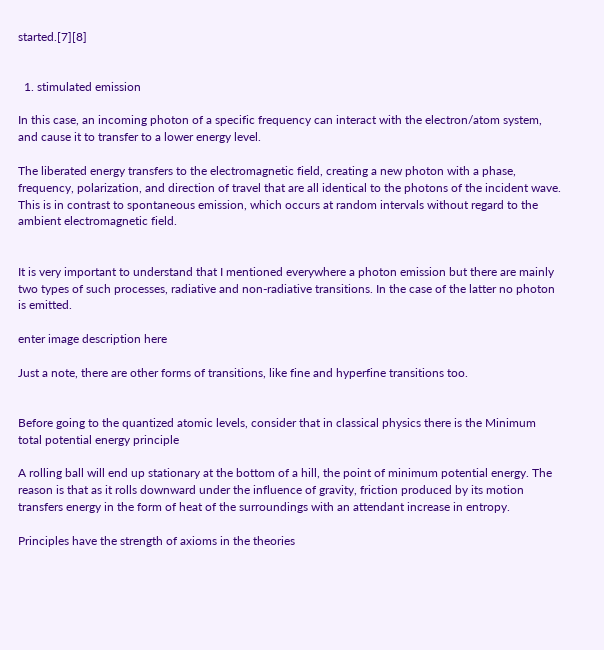started.[7][8]


  1. stimulated emission

In this case, an incoming photon of a specific frequency can interact with the electron/atom system, and cause it to transfer to a lower energy level.

The liberated energy transfers to the electromagnetic field, creating a new photon with a phase, frequency, polarization, and direction of travel that are all identical to the photons of the incident wave. This is in contrast to spontaneous emission, which occurs at random intervals without regard to the ambient electromagnetic field.


It is very important to understand that I mentioned everywhere a photon emission but there are mainly two types of such processes, radiative and non-radiative transitions. In the case of the latter no photon is emitted.

enter image description here

Just a note, there are other forms of transitions, like fine and hyperfine transitions too.


Before going to the quantized atomic levels, consider that in classical physics there is the Minimum total potential energy principle

A rolling ball will end up stationary at the bottom of a hill, the point of minimum potential energy. The reason is that as it rolls downward under the influence of gravity, friction produced by its motion transfers energy in the form of heat of the surroundings with an attendant increase in entropy.

Principles have the strength of axioms in the theories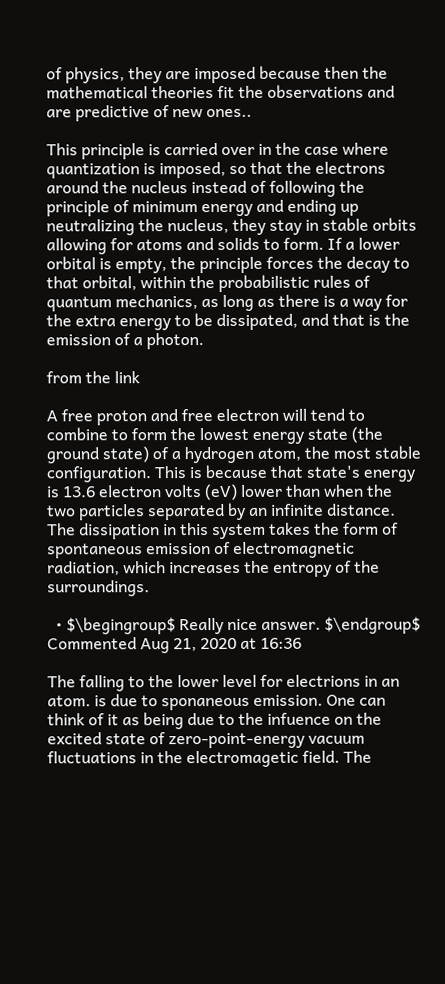of physics, they are imposed because then the mathematical theories fit the observations and are predictive of new ones..

This principle is carried over in the case where quantization is imposed, so that the electrons around the nucleus instead of following the principle of minimum energy and ending up neutralizing the nucleus, they stay in stable orbits allowing for atoms and solids to form. If a lower orbital is empty, the principle forces the decay to that orbital, within the probabilistic rules of quantum mechanics, as long as there is a way for the extra energy to be dissipated, and that is the emission of a photon.

from the link

A free proton and free electron will tend to combine to form the lowest energy state (the ground state) of a hydrogen atom, the most stable configuration. This is because that state's energy is 13.6 electron volts (eV) lower than when the two particles separated by an infinite distance. The dissipation in this system takes the form of spontaneous emission of electromagnetic radiation, which increases the entropy of the surroundings.

  • $\begingroup$ Really nice answer. $\endgroup$ Commented Aug 21, 2020 at 16:36

The falling to the lower level for electrions in an atom. is due to sponaneous emission. One can think of it as being due to the infuence on the excited state of zero-point-energy vacuum fluctuations in the electromagetic field. The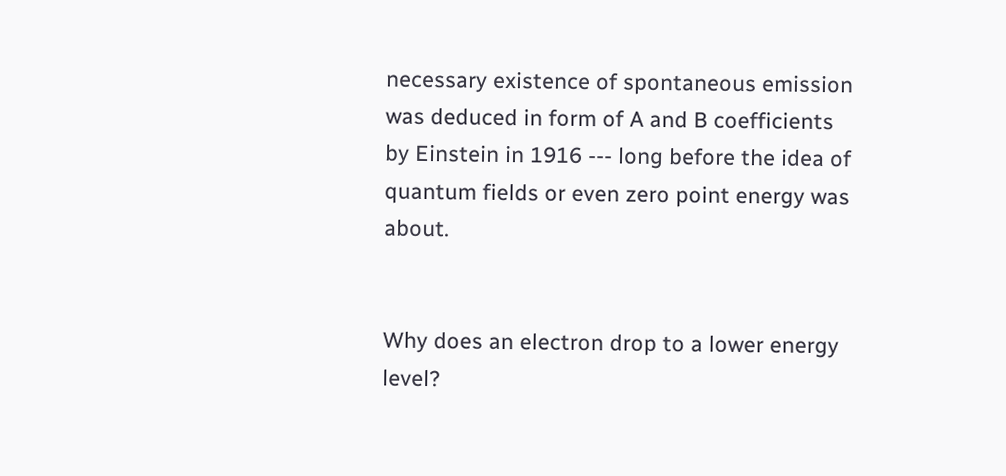necessary existence of spontaneous emission was deduced in form of A and B coefficients by Einstein in 1916 --- long before the idea of quantum fields or even zero point energy was about.


Why does an electron drop to a lower energy level?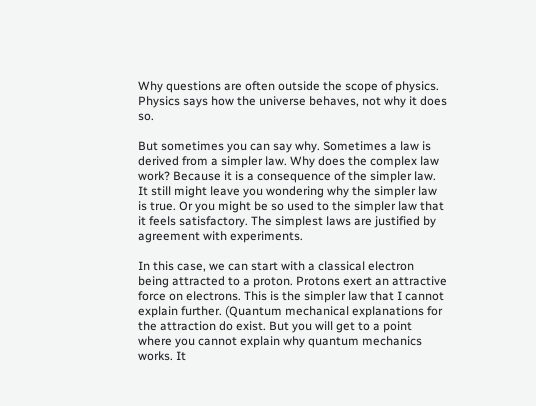Why questions are often outside the scope of physics. Physics says how the universe behaves, not why it does so.

But sometimes you can say why. Sometimes a law is derived from a simpler law. Why does the complex law work? Because it is a consequence of the simpler law. It still might leave you wondering why the simpler law is true. Or you might be so used to the simpler law that it feels satisfactory. The simplest laws are justified by agreement with experiments.

In this case, we can start with a classical electron being attracted to a proton. Protons exert an attractive force on electrons. This is the simpler law that I cannot explain further. (Quantum mechanical explanations for the attraction do exist. But you will get to a point where you cannot explain why quantum mechanics works. It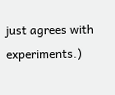just agrees with experiments.)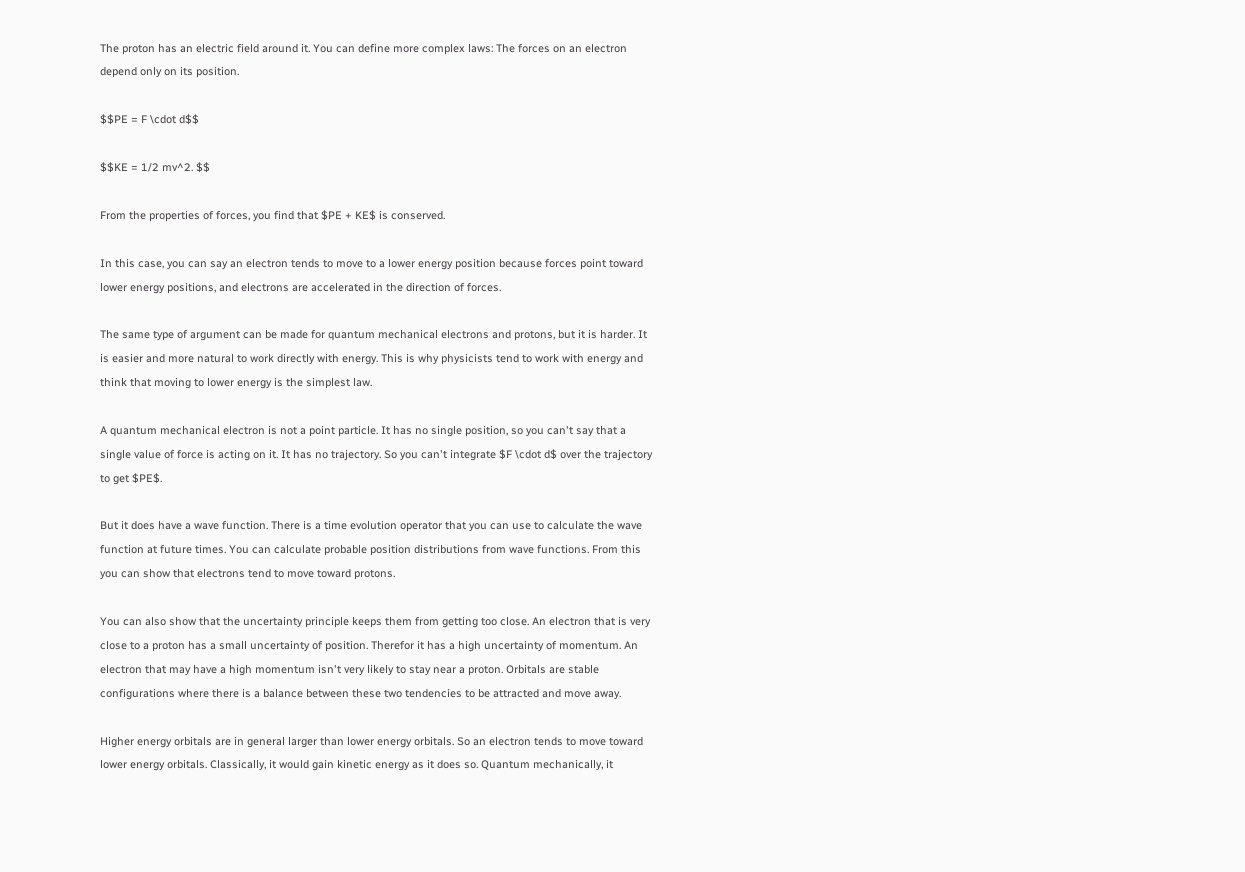The proton has an electric field around it. You can define more complex laws: The forces on an electron depend only on its position.

$$PE = F \cdot d$$

$$KE = 1/2 mv^2. $$

From the properties of forces, you find that $PE + KE$ is conserved.

In this case, you can say an electron tends to move to a lower energy position because forces point toward lower energy positions, and electrons are accelerated in the direction of forces.

The same type of argument can be made for quantum mechanical electrons and protons, but it is harder. It is easier and more natural to work directly with energy. This is why physicists tend to work with energy and think that moving to lower energy is the simplest law.

A quantum mechanical electron is not a point particle. It has no single position, so you can't say that a single value of force is acting on it. It has no trajectory. So you can't integrate $F \cdot d$ over the trajectory to get $PE$.

But it does have a wave function. There is a time evolution operator that you can use to calculate the wave function at future times. You can calculate probable position distributions from wave functions. From this you can show that electrons tend to move toward protons.

You can also show that the uncertainty principle keeps them from getting too close. An electron that is very close to a proton has a small uncertainty of position. Therefor it has a high uncertainty of momentum. An electron that may have a high momentum isn't very likely to stay near a proton. Orbitals are stable configurations where there is a balance between these two tendencies to be attracted and move away.

Higher energy orbitals are in general larger than lower energy orbitals. So an electron tends to move toward lower energy orbitals. Classically, it would gain kinetic energy as it does so. Quantum mechanically, it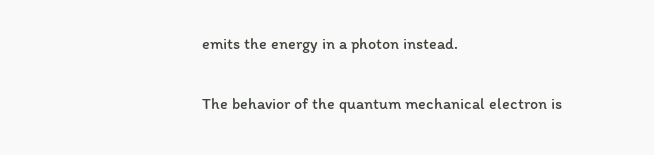emits the energy in a photon instead.

The behavior of the quantum mechanical electron is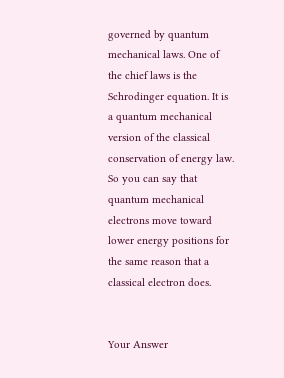governed by quantum mechanical laws. One of the chief laws is the Schrodinger equation. It is a quantum mechanical version of the classical conservation of energy law. So you can say that quantum mechanical electrons move toward lower energy positions for the same reason that a classical electron does.


Your Answer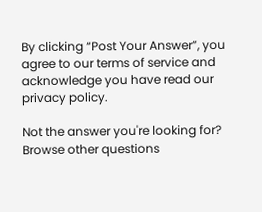By clicking “Post Your Answer”, you agree to our terms of service and acknowledge you have read our privacy policy.

Not the answer you're looking for? Browse other questions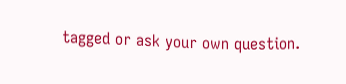tagged or ask your own question.